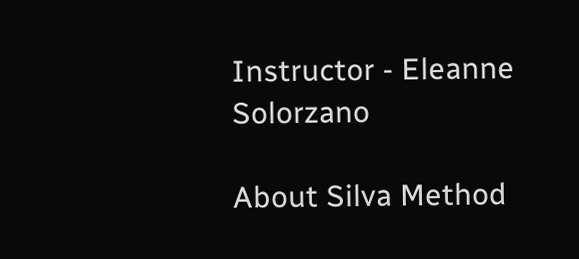Instructor - Eleanne Solorzano

About Silva Method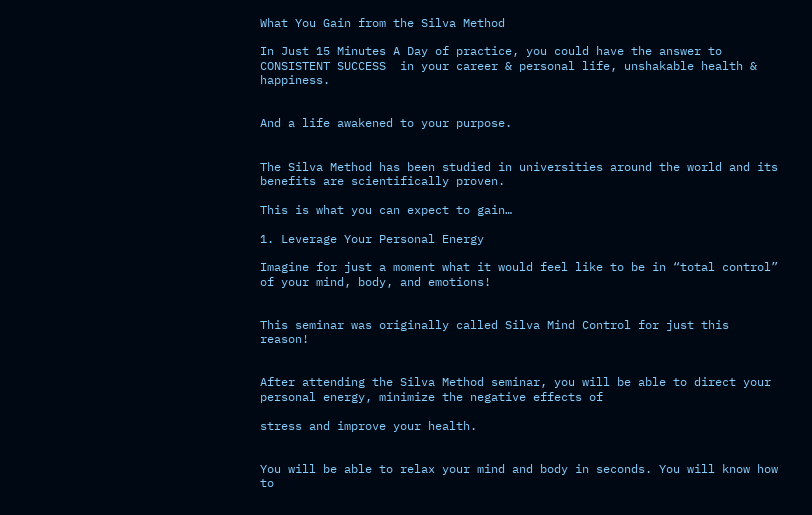What You Gain from the Silva Method

In Just 15 Minutes A Day of practice, you could have the answer to CONSISTENT SUCCESS  in your career & personal life, unshakable health & happiness.


And a life awakened to your purpose.


The Silva Method has been studied in universities around the world and its benefits are scientifically proven.

This is what you can expect to gain…

1. Leverage Your Personal Energy

Imagine for just a moment what it would feel like to be in “total control” of your mind, body, and emotions!


This seminar was originally called Silva Mind Control for just this reason!


After attending the Silva Method seminar, you will be able to direct your personal energy, minimize the negative effects of

stress and improve your health.


You will be able to relax your mind and body in seconds. You will know how to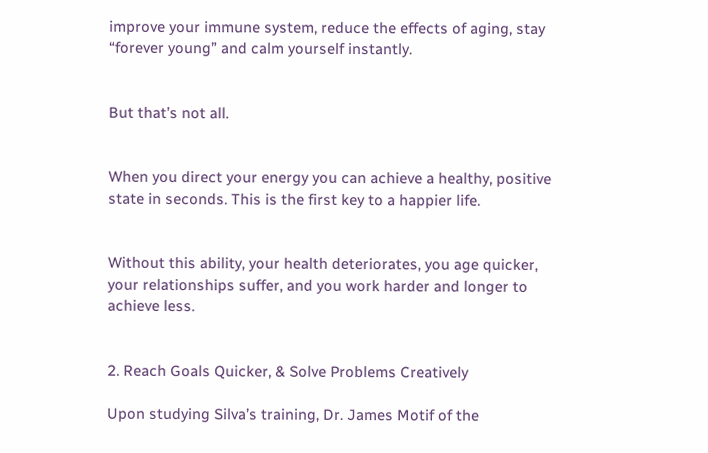improve your immune system, reduce the effects of aging, stay “forever young” and calm yourself instantly.


But that’s not all.


When you direct your energy you can achieve a healthy, positive state in seconds. This is the first key to a happier life.


Without this ability, your health deteriorates, you age quicker, your relationships suffer, and you work harder and longer to achieve less.


2. Reach Goals Quicker, & Solve Problems Creatively

Upon studying Silva’s training, Dr. James Motif of the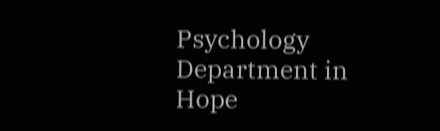Psychology Department in Hope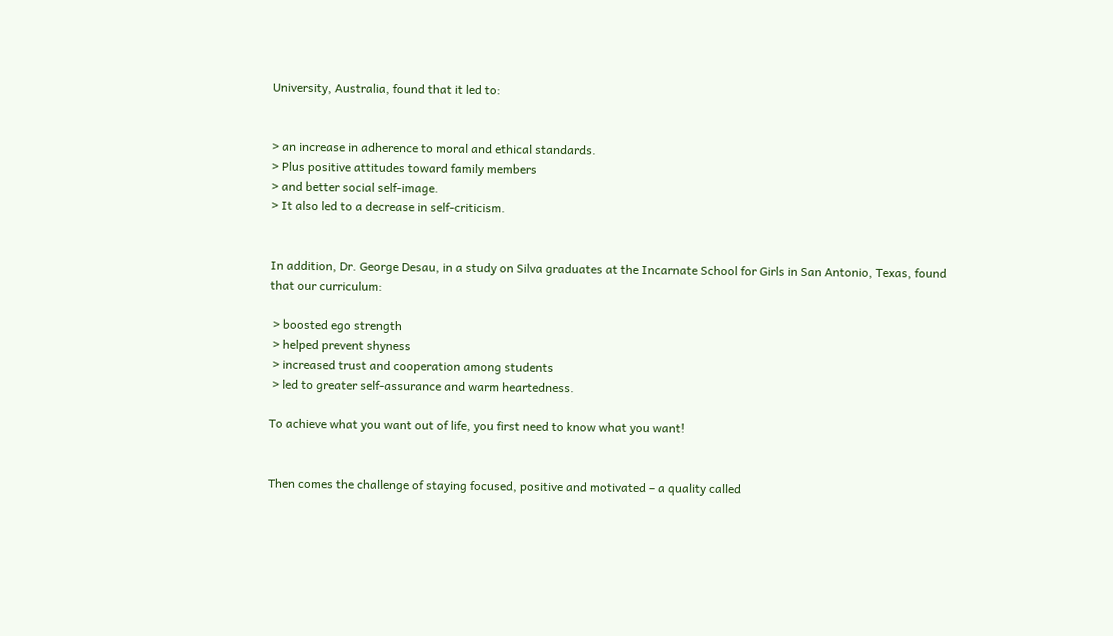University, Australia, found that it led to:


> an increase in adherence to moral and ethical standards.
> Plus positive attitudes toward family members
> and better social self-image.
> It also led to a decrease in self-criticism.


In addition, Dr. George Desau, in a study on Silva graduates at the Incarnate School for Girls in San Antonio, Texas, found that our curriculum:

 > boosted ego strength
 > helped prevent shyness
 > increased trust and cooperation among students
 > led to greater self-assurance and warm heartedness.

To achieve what you want out of life, you first need to know what you want!


Then comes the challenge of staying focused, positive and motivated – a quality called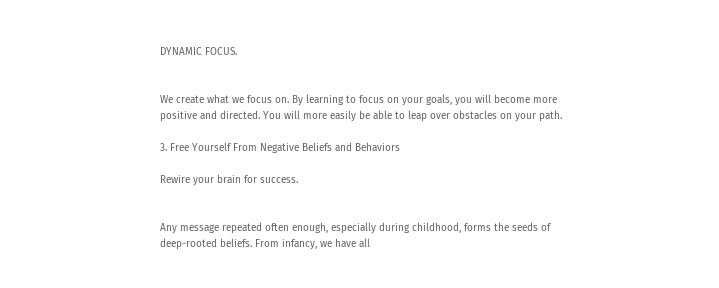DYNAMIC FOCUS.


We create what we focus on. By learning to focus on your goals, you will become more positive and directed. You will more easily be able to leap over obstacles on your path.

3. Free Yourself From Negative Beliefs and Behaviors

Rewire your brain for success.


Any message repeated often enough, especially during childhood, forms the seeds of deep-rooted beliefs. From infancy, we have all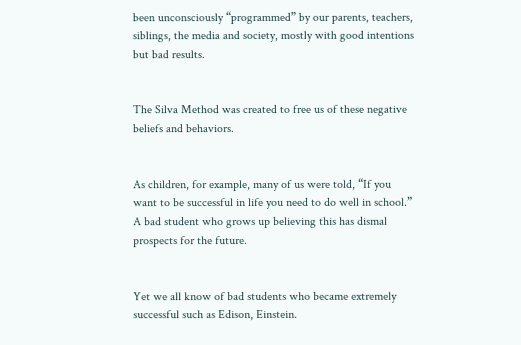been unconsciously “programmed” by our parents, teachers, siblings, the media and society, mostly with good intentions but bad results.


The Silva Method was created to free us of these negative beliefs and behaviors.


As children, for example, many of us were told, “If you want to be successful in life you need to do well in school.” A bad student who grows up believing this has dismal prospects for the future.


Yet we all know of bad students who became extremely successful such as Edison, Einstein.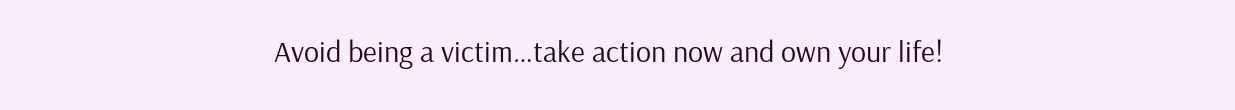Avoid being a victim…take action now and own your life!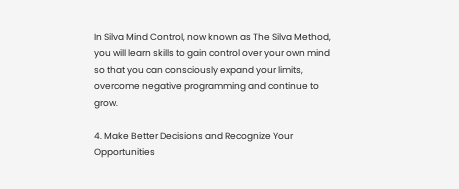In Silva Mind Control, now known as The Silva Method, you will learn skills to gain control over your own mind so that you can consciously expand your limits, overcome negative programming and continue to grow.

4. Make Better Decisions and Recognize Your Opportunities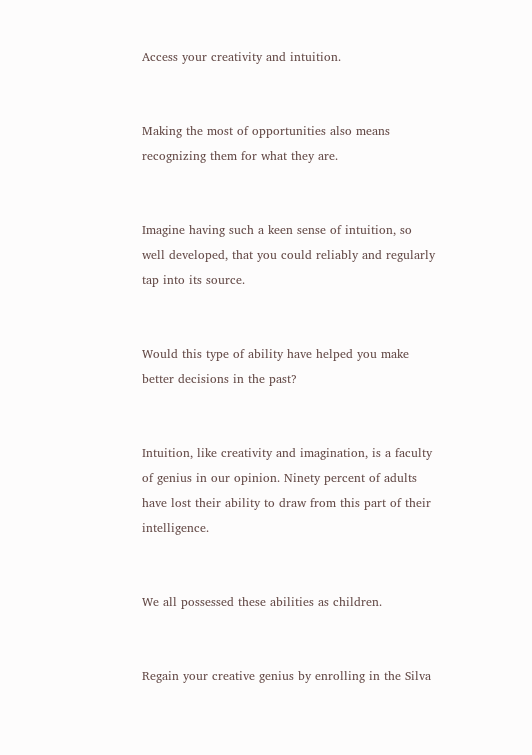Access your creativity and intuition.


Making the most of opportunities also means recognizing them for what they are.


Imagine having such a keen sense of intuition, so well developed, that you could reliably and regularly tap into its source.


Would this type of ability have helped you make better decisions in the past?


Intuition, like creativity and imagination, is a faculty of genius in our opinion. Ninety percent of adults have lost their ability to draw from this part of their intelligence.


We all possessed these abilities as children.


Regain your creative genius by enrolling in the Silva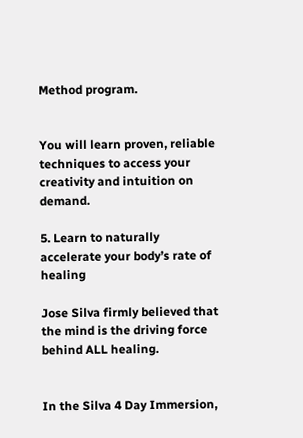Method program.


You will learn proven, reliable techniques to access your creativity and intuition on demand.

5. Learn to naturally accelerate your body’s rate of healing

Jose Silva firmly believed that the mind is the driving force behind ALL healing.


In the Silva 4 Day Immersion,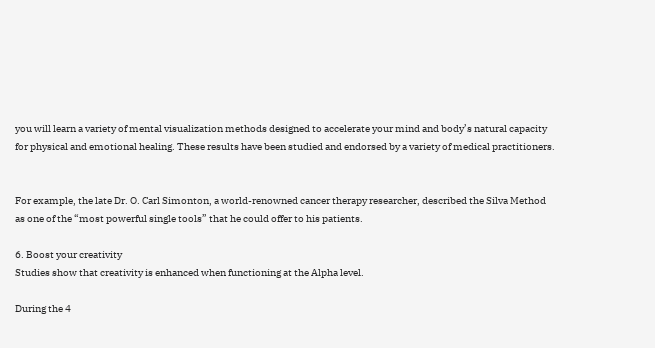you will learn a variety of mental visualization methods designed to accelerate your mind and body’s natural capacity for physical and emotional healing. These results have been studied and endorsed by a variety of medical practitioners.


For example, the late Dr. O. Carl Simonton, a world-renowned cancer therapy researcher, described the Silva Method as one of the “most powerful single tools” that he could offer to his patients.

6. Boost your creativity
Studies show that creativity is enhanced when functioning at the Alpha level.

During the 4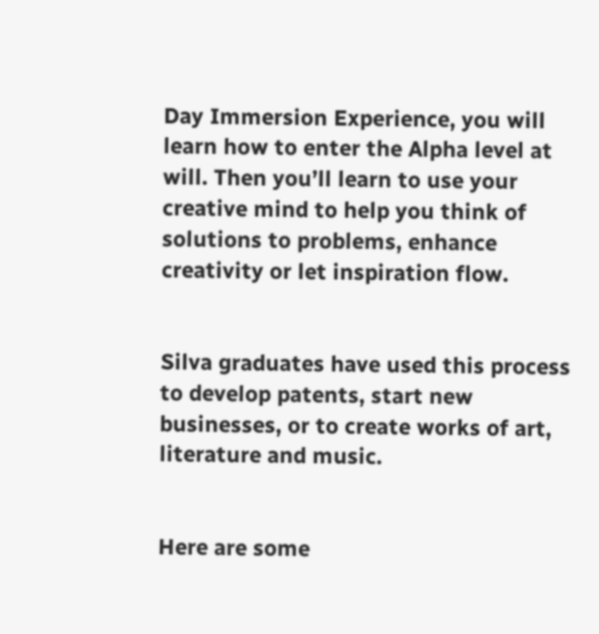Day Immersion Experience, you will learn how to enter the Alpha level at will. Then you’ll learn to use your creative mind to help you think of solutions to problems, enhance creativity or let inspiration flow.


Silva graduates have used this process to develop patents, start new businesses, or to create works of art, literature and music.


Here are some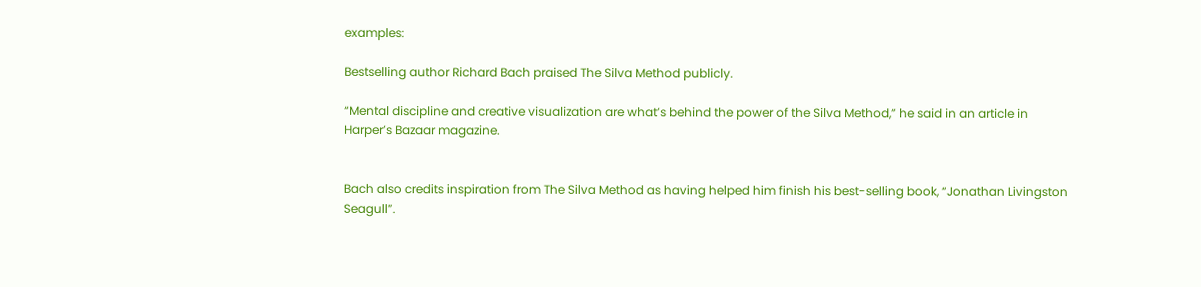examples:

Bestselling author Richard Bach praised The Silva Method publicly.

“Mental discipline and creative visualization are what’s behind the power of the Silva Method,” he said in an article in Harper’s Bazaar magazine.


Bach also credits inspiration from The Silva Method as having helped him finish his best-selling book, “Jonathan Livingston Seagull”.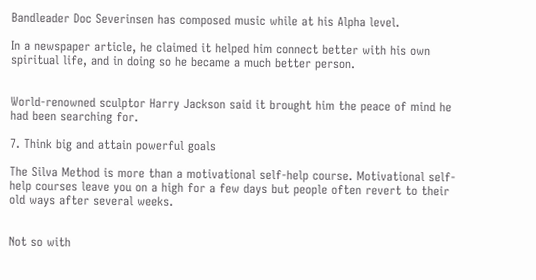Bandleader Doc Severinsen has composed music while at his Alpha level.

In a newspaper article, he claimed it helped him connect better with his own spiritual life, and in doing so he became a much better person.


World-renowned sculptor Harry Jackson said it brought him the peace of mind he had been searching for.

7. Think big and attain powerful goals

The Silva Method is more than a motivational self-help course. Motivational self-help courses leave you on a high for a few days but people often revert to their old ways after several weeks.


Not so with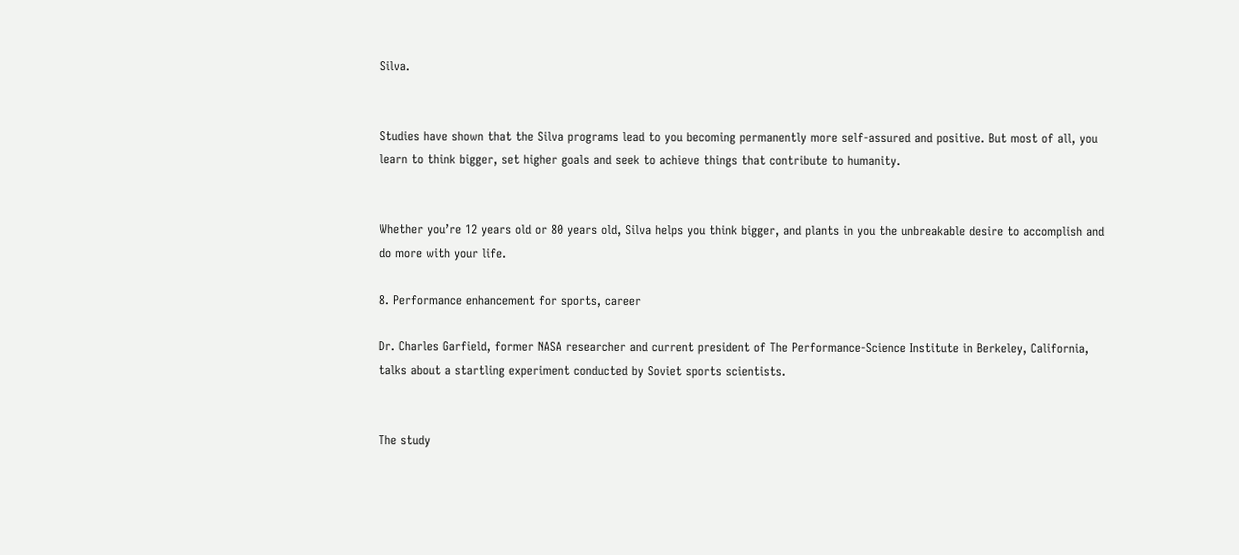Silva.


Studies have shown that the Silva programs lead to you becoming permanently more self-assured and positive. But most of all, you learn to think bigger, set higher goals and seek to achieve things that contribute to humanity.


Whether you’re 12 years old or 80 years old, Silva helps you think bigger, and plants in you the unbreakable desire to accomplish and do more with your life.

8. Performance enhancement for sports, career

Dr. Charles Garfield, former NASA researcher and current president of The Performance-Science Institute in Berkeley, California, talks about a startling experiment conducted by Soviet sports scientists.


The study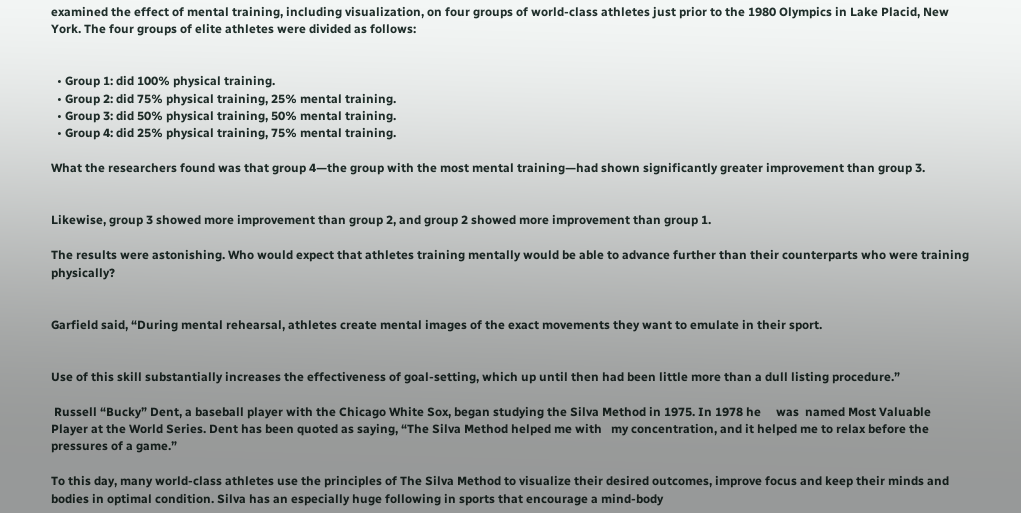examined the effect of mental training, including visualization, on four groups of world-class athletes just prior to the 1980 Olympics in Lake Placid, New York. The four groups of elite athletes were divided as follows:


  • Group 1: did 100% physical training.
  • Group 2: did 75% physical training, 25% mental training.
  • Group 3: did 50% physical training, 50% mental training.
  • Group 4: did 25% physical training, 75% mental training.

What the researchers found was that group 4—the group with the most mental training—had shown significantly greater improvement than group 3.


Likewise, group 3 showed more improvement than group 2, and group 2 showed more improvement than group 1.

The results were astonishing. Who would expect that athletes training mentally would be able to advance further than their counterparts who were training physically?


Garfield said, “During mental rehearsal, athletes create mental images of the exact movements they want to emulate in their sport.


Use of this skill substantially increases the effectiveness of goal-setting, which up until then had been little more than a dull listing procedure.”

 Russell “Bucky” Dent, a baseball player with the Chicago White Sox, began studying the Silva Method in 1975. In 1978 he     was  named Most Valuable Player at the World Series. Dent has been quoted as saying, “The Silva Method helped me with   my concentration, and it helped me to relax before the pressures of a game.”

To this day, many world-class athletes use the principles of The Silva Method to visualize their desired outcomes, improve focus and keep their minds and bodies in optimal condition. Silva has an especially huge following in sports that encourage a mind-body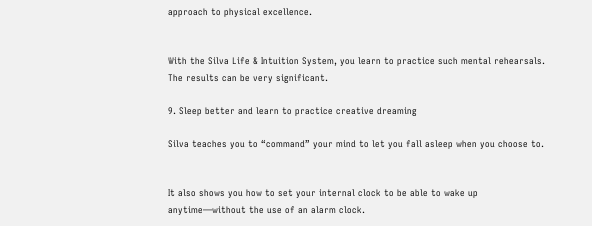approach to physical excellence.


With the Silva Life & Intuition System, you learn to practice such mental rehearsals. The results can be very significant.

9. Sleep better and learn to practice creative dreaming

Silva teaches you to “command” your mind to let you fall asleep when you choose to.


It also shows you how to set your internal clock to be able to wake up anytime—without the use of an alarm clock.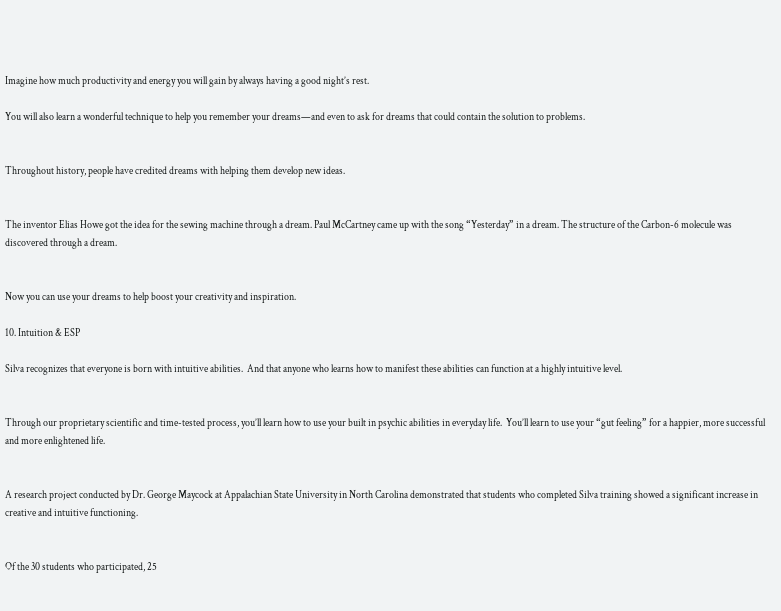Imagine how much productivity and energy you will gain by always having a good night’s rest.

You will also learn a wonderful technique to help you remember your dreams—and even to ask for dreams that could contain the solution to problems.


Throughout history, people have credited dreams with helping them develop new ideas.


The inventor Elias Howe got the idea for the sewing machine through a dream. Paul McCartney came up with the song “Yesterday” in a dream. The structure of the Carbon-6 molecule was discovered through a dream.


Now you can use your dreams to help boost your creativity and inspiration.

10. Intuition & ESP

Silva recognizes that everyone is born with intuitive abilities.  And that anyone who learns how to manifest these abilities can function at a highly intuitive level.


Through our proprietary scientific and time-tested process, you’ll learn how to use your built in psychic abilities in everyday life.  You’ll learn to use your “gut feeling” for a happier, more successful and more enlightened life.


A research project conducted by Dr. George Maycock at Appalachian State University in North Carolina demonstrated that students who completed Silva training showed a significant increase in creative and intuitive functioning.


Of the 30 students who participated, 25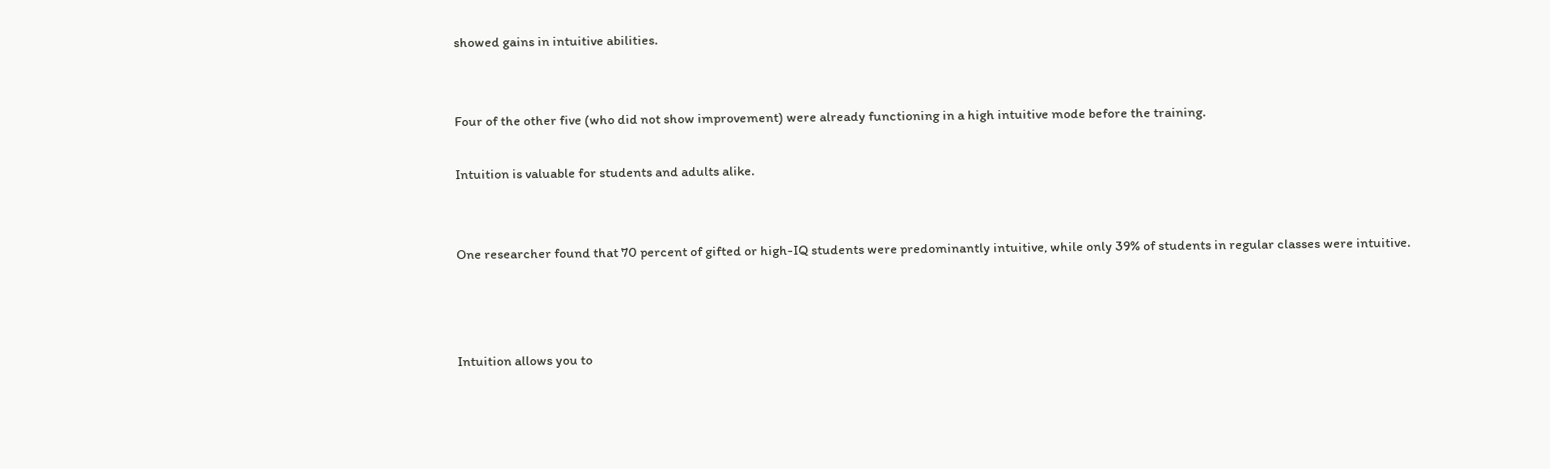showed gains in intuitive abilities.


Four of the other five (who did not show improvement) were already functioning in a high intuitive mode before the training.

Intuition is valuable for students and adults alike.


One researcher found that 70 percent of gifted or high-IQ students were predominantly intuitive, while only 39% of students in regular classes were intuitive.



Intuition allows you to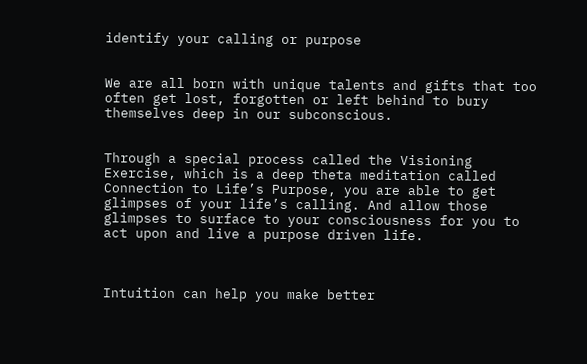identify your calling or purpose


We are all born with unique talents and gifts that too often get lost, forgotten or left behind to bury themselves deep in our subconscious.


Through a special process called the Visioning Exercise, which is a deep theta meditation called Connection to Life’s Purpose, you are able to get glimpses of your life’s calling. And allow those glimpses to surface to your consciousness for you to act upon and live a purpose driven life.



Intuition can help you make better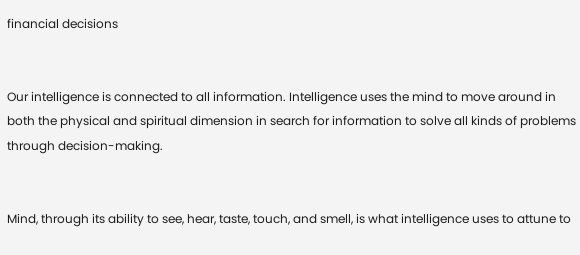financial decisions


Our intelligence is connected to all information. Intelligence uses the mind to move around in both the physical and spiritual dimension in search for information to solve all kinds of problems through decision-making.


Mind, through its ability to see, hear, taste, touch, and smell, is what intelligence uses to attune to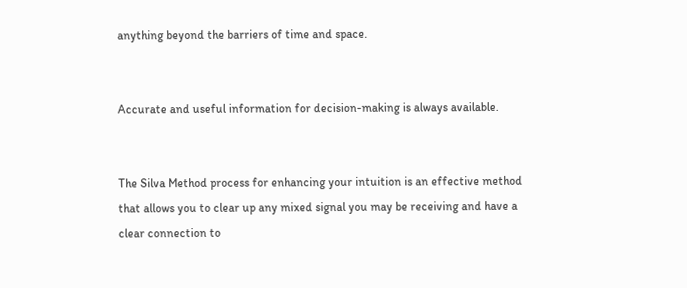anything beyond the barriers of time and space.


Accurate and useful information for decision-making is always available.


The Silva Method process for enhancing your intuition is an effective method that allows you to clear up any mixed signal you may be receiving and have a clear connection to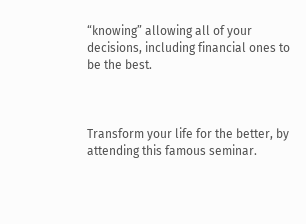“knowing” allowing all of your decisions, including financial ones to be the best.



Transform your life for the better, by attending this famous seminar.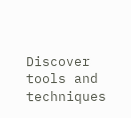Discover tools and techniques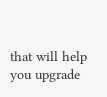that will help you upgrade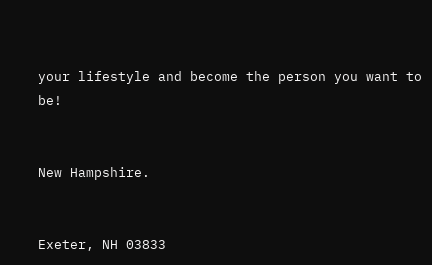your lifestyle and become the person you want to be!


New Hampshire.


Exeter, NH 03833